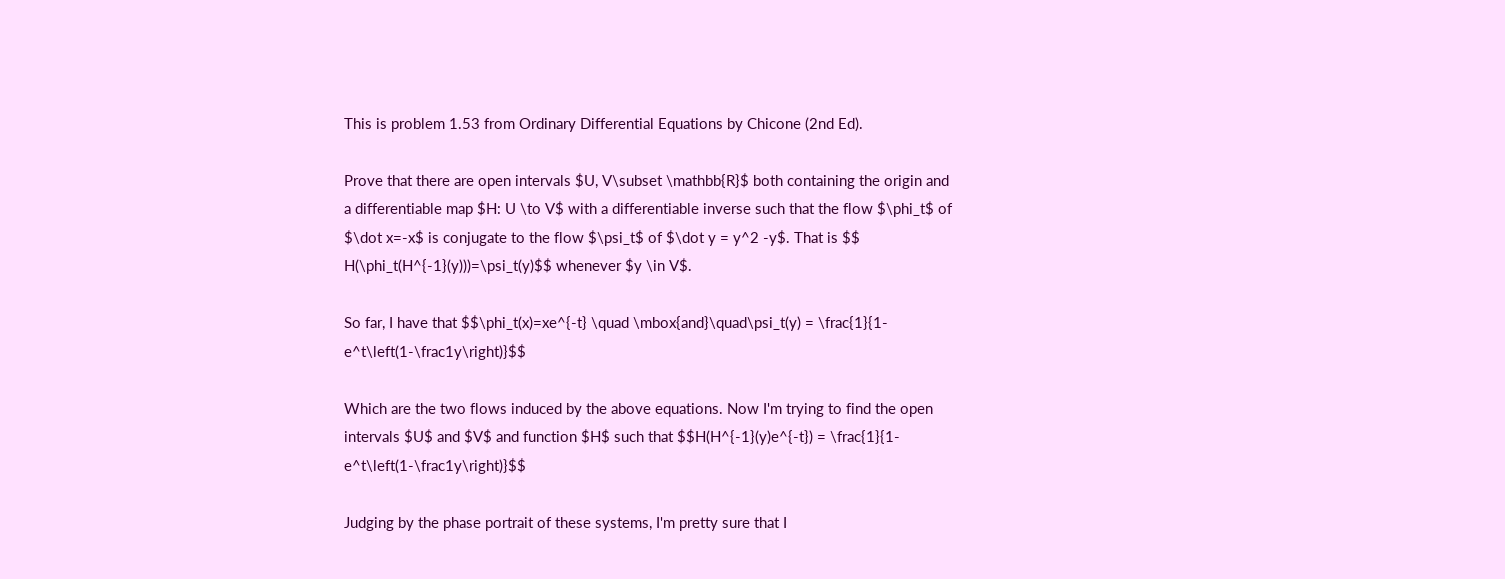This is problem 1.53 from Ordinary Differential Equations by Chicone (2nd Ed).

Prove that there are open intervals $U, V\subset \mathbb{R}$ both containing the origin and a differentiable map $H: U \to V$ with a differentiable inverse such that the flow $\phi_t$ of $\dot x=-x$ is conjugate to the flow $\psi_t$ of $\dot y = y^2 -y$. That is $$ H(\phi_t(H^{-1}(y)))=\psi_t(y)$$ whenever $y \in V$.

So far, I have that $$\phi_t(x)=xe^{-t} \quad \mbox{and}\quad\psi_t(y) = \frac{1}{1-e^t\left(1-\frac1y\right)}$$

Which are the two flows induced by the above equations. Now I'm trying to find the open intervals $U$ and $V$ and function $H$ such that $$H(H^{-1}(y)e^{-t}) = \frac{1}{1-e^t\left(1-\frac1y\right)}$$

Judging by the phase portrait of these systems, I'm pretty sure that I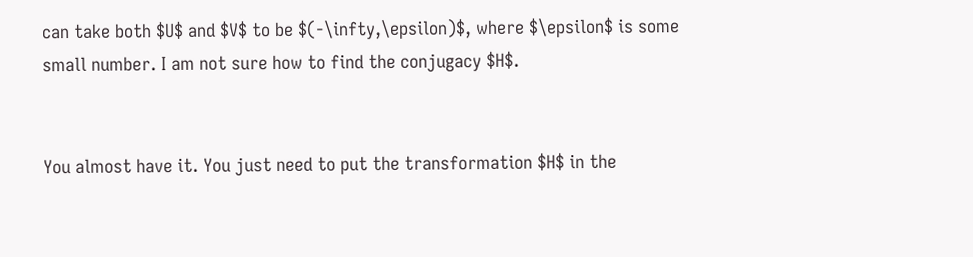can take both $U$ and $V$ to be $(-\infty,\epsilon)$, where $\epsilon$ is some small number. I am not sure how to find the conjugacy $H$.


You almost have it. You just need to put the transformation $H$ in the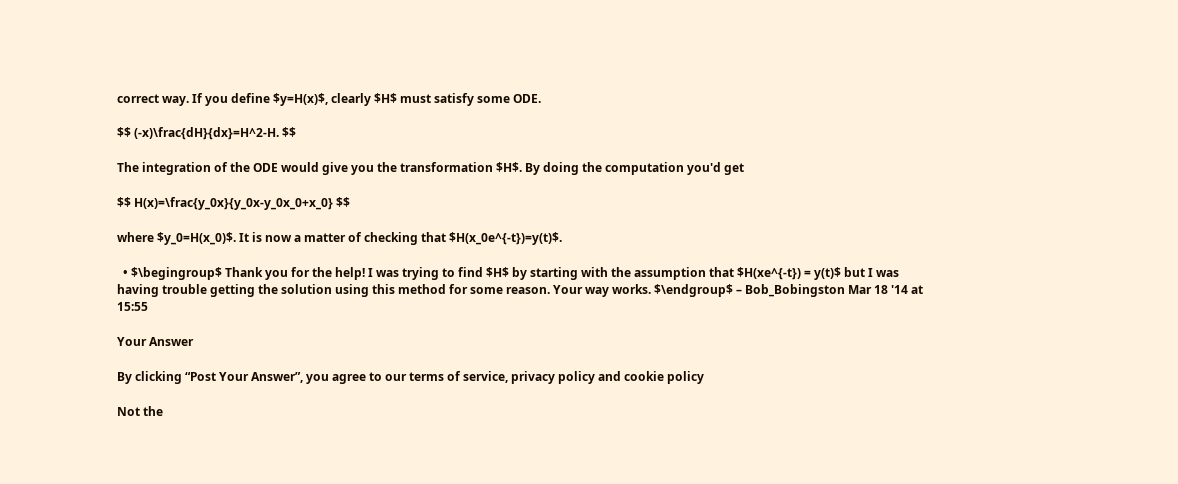correct way. If you define $y=H(x)$, clearly $H$ must satisfy some ODE.

$$ (-x)\frac{dH}{dx}=H^2-H. $$

The integration of the ODE would give you the transformation $H$. By doing the computation you'd get

$$ H(x)=\frac{y_0x}{y_0x-y_0x_0+x_0} $$

where $y_0=H(x_0)$. It is now a matter of checking that $H(x_0e^{-t})=y(t)$.

  • $\begingroup$ Thank you for the help! I was trying to find $H$ by starting with the assumption that $H(xe^{-t}) = y(t)$ but I was having trouble getting the solution using this method for some reason. Your way works. $\endgroup$ – Bob_Bobingston Mar 18 '14 at 15:55

Your Answer

By clicking “Post Your Answer”, you agree to our terms of service, privacy policy and cookie policy

Not the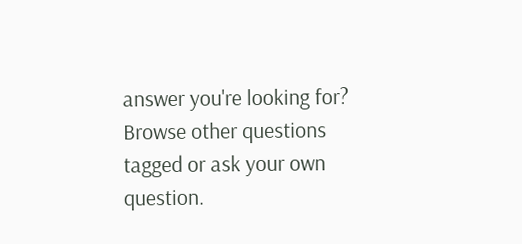answer you're looking for? Browse other questions tagged or ask your own question.